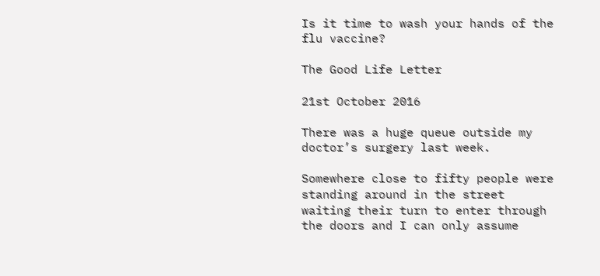Is it time to wash your hands of the flu vaccine?

The Good Life Letter

21st October 2016

There was a huge queue outside my doctor’s surgery last week.

Somewhere close to fifty people were standing around in the street waiting their turn to enter through the doors and I can only assume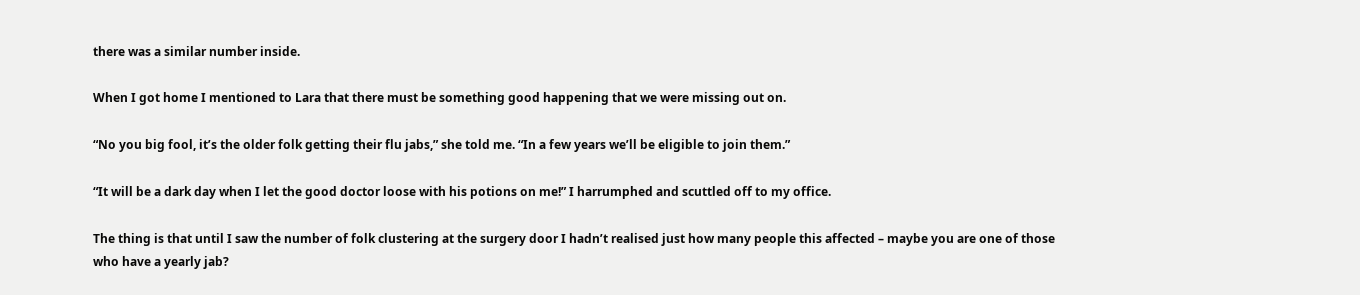there was a similar number inside.

When I got home I mentioned to Lara that there must be something good happening that we were missing out on.

“No you big fool, it’s the older folk getting their flu jabs,” she told me. “In a few years we’ll be eligible to join them.”

“It will be a dark day when I let the good doctor loose with his potions on me!” I harrumphed and scuttled off to my office.

The thing is that until I saw the number of folk clustering at the surgery door I hadn’t realised just how many people this affected – maybe you are one of those who have a yearly jab?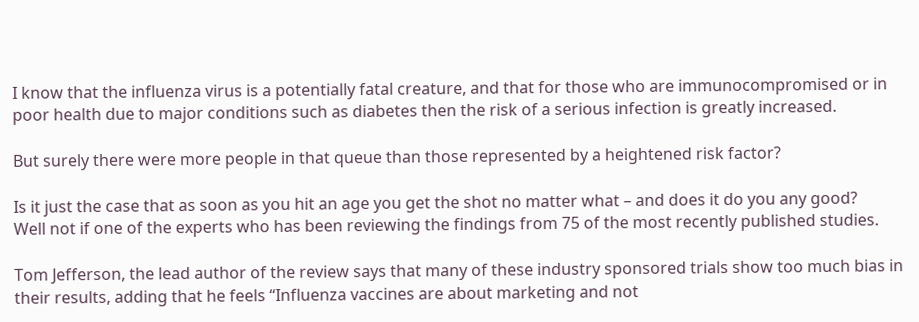I know that the influenza virus is a potentially fatal creature, and that for those who are immunocompromised or in poor health due to major conditions such as diabetes then the risk of a serious infection is greatly increased.

But surely there were more people in that queue than those represented by a heightened risk factor?

Is it just the case that as soon as you hit an age you get the shot no matter what – and does it do you any good?
Well not if one of the experts who has been reviewing the findings from 75 of the most recently published studies.

Tom Jefferson, the lead author of the review says that many of these industry sponsored trials show too much bias in their results, adding that he feels “Influenza vaccines are about marketing and not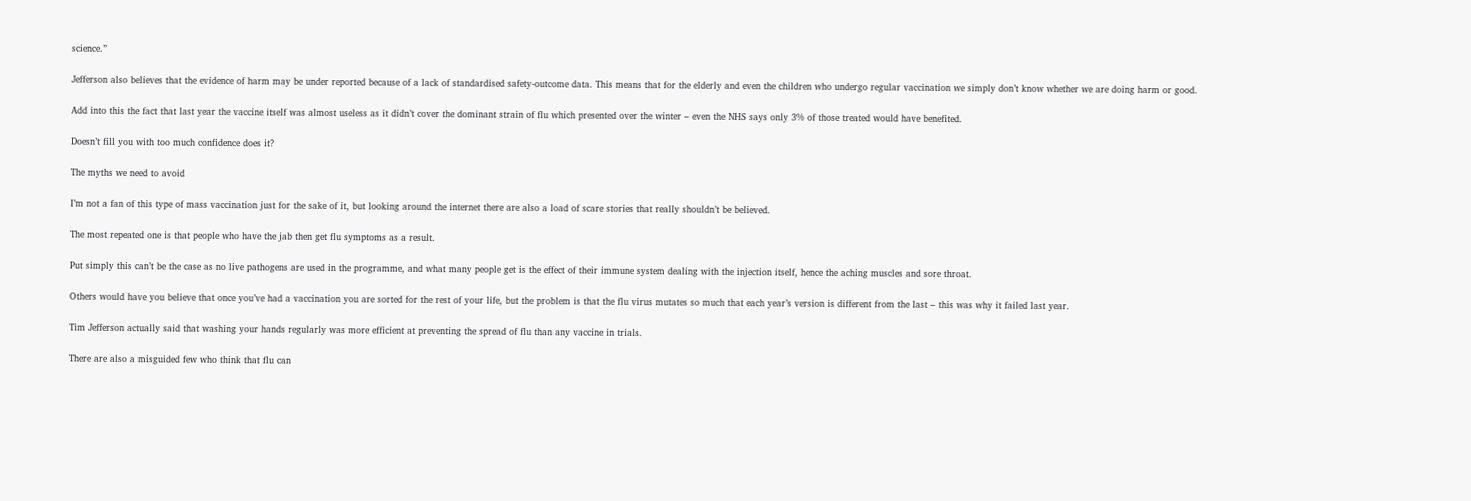science.”

Jefferson also believes that the evidence of harm may be under reported because of a lack of standardised safety-outcome data. This means that for the elderly and even the children who undergo regular vaccination we simply don’t know whether we are doing harm or good.

Add into this the fact that last year the vaccine itself was almost useless as it didn’t cover the dominant strain of flu which presented over the winter – even the NHS says only 3% of those treated would have benefited.

Doesn’t fill you with too much confidence does it?

The myths we need to avoid

I’m not a fan of this type of mass vaccination just for the sake of it, but looking around the internet there are also a load of scare stories that really shouldn’t be believed.

The most repeated one is that people who have the jab then get flu symptoms as a result.

Put simply this can’t be the case as no live pathogens are used in the programme, and what many people get is the effect of their immune system dealing with the injection itself, hence the aching muscles and sore throat.

Others would have you believe that once you’ve had a vaccination you are sorted for the rest of your life, but the problem is that the flu virus mutates so much that each year’s version is different from the last – this was why it failed last year.

Tim Jefferson actually said that washing your hands regularly was more efficient at preventing the spread of flu than any vaccine in trials.

There are also a misguided few who think that flu can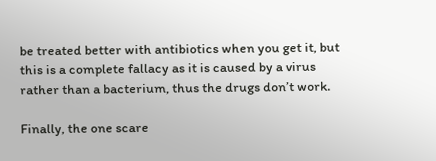be treated better with antibiotics when you get it, but this is a complete fallacy as it is caused by a virus rather than a bacterium, thus the drugs don’t work.

Finally, the one scare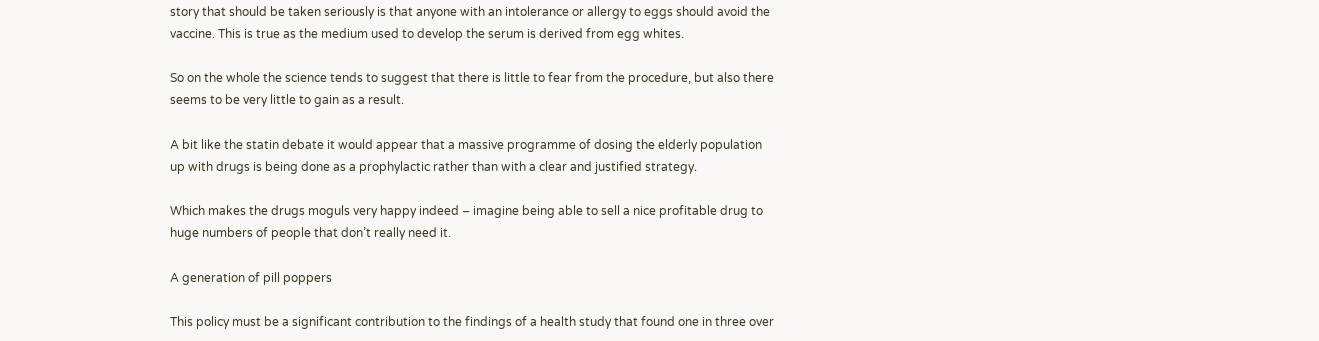story that should be taken seriously is that anyone with an intolerance or allergy to eggs should avoid the vaccine. This is true as the medium used to develop the serum is derived from egg whites.

So on the whole the science tends to suggest that there is little to fear from the procedure, but also there seems to be very little to gain as a result.

A bit like the statin debate it would appear that a massive programme of dosing the elderly population up with drugs is being done as a prophylactic rather than with a clear and justified strategy.

Which makes the drugs moguls very happy indeed – imagine being able to sell a nice profitable drug to huge numbers of people that don’t really need it.

A generation of pill poppers

This policy must be a significant contribution to the findings of a health study that found one in three over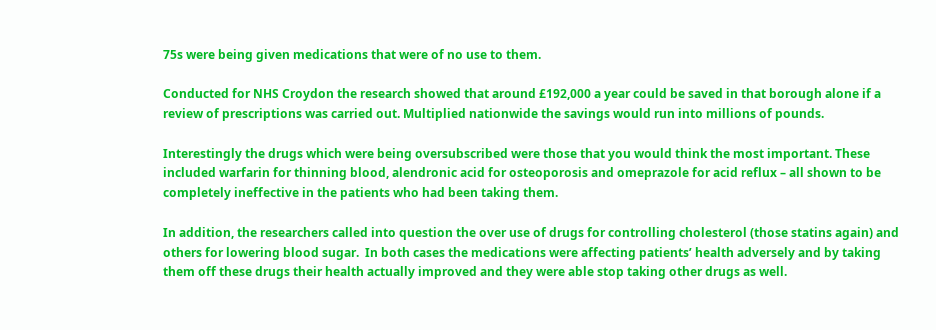75s were being given medications that were of no use to them.

Conducted for NHS Croydon the research showed that around £192,000 a year could be saved in that borough alone if a review of prescriptions was carried out. Multiplied nationwide the savings would run into millions of pounds.

Interestingly the drugs which were being oversubscribed were those that you would think the most important. These included warfarin for thinning blood, alendronic acid for osteoporosis and omeprazole for acid reflux – all shown to be completely ineffective in the patients who had been taking them.

In addition, the researchers called into question the over use of drugs for controlling cholesterol (those statins again) and others for lowering blood sugar.  In both cases the medications were affecting patients’ health adversely and by taking them off these drugs their health actually improved and they were able stop taking other drugs as well.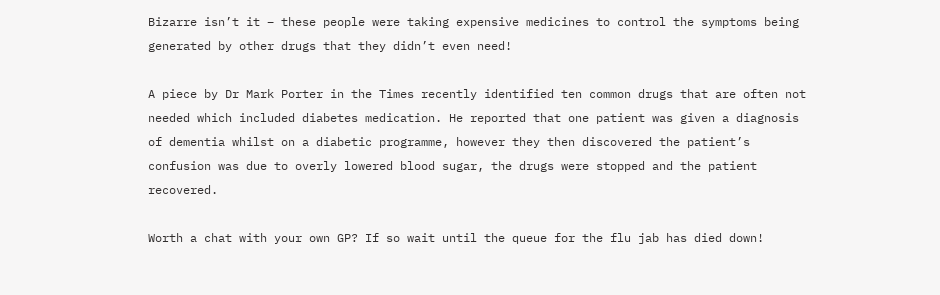Bizarre isn’t it – these people were taking expensive medicines to control the symptoms being generated by other drugs that they didn’t even need!

A piece by Dr Mark Porter in the Times recently identified ten common drugs that are often not needed which included diabetes medication. He reported that one patient was given a diagnosis of dementia whilst on a diabetic programme, however they then discovered the patient’s confusion was due to overly lowered blood sugar, the drugs were stopped and the patient recovered.

Worth a chat with your own GP? If so wait until the queue for the flu jab has died down!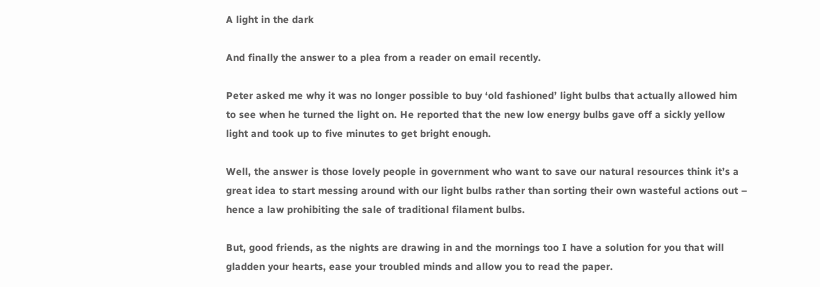A light in the dark

And finally the answer to a plea from a reader on email recently.

Peter asked me why it was no longer possible to buy ‘old fashioned’ light bulbs that actually allowed him to see when he turned the light on. He reported that the new low energy bulbs gave off a sickly yellow light and took up to five minutes to get bright enough.

Well, the answer is those lovely people in government who want to save our natural resources think it’s a great idea to start messing around with our light bulbs rather than sorting their own wasteful actions out – hence a law prohibiting the sale of traditional filament bulbs.

But, good friends, as the nights are drawing in and the mornings too I have a solution for you that will gladden your hearts, ease your troubled minds and allow you to read the paper.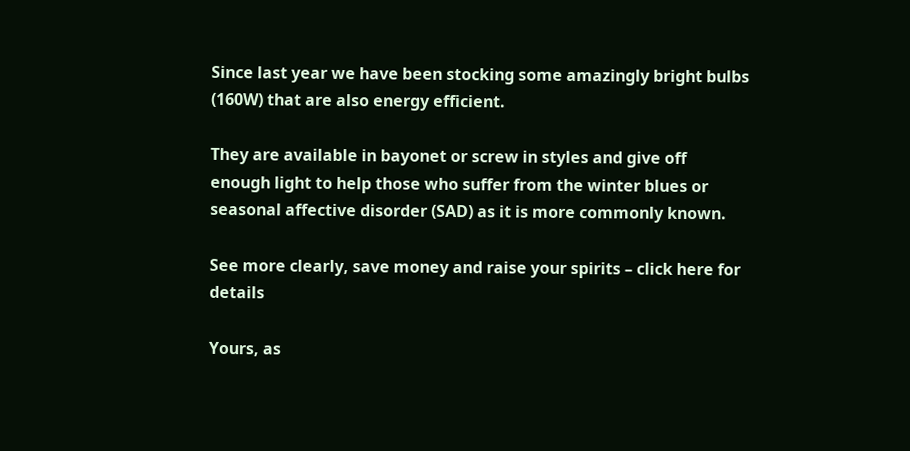Since last year we have been stocking some amazingly bright bulbs (160W) that are also energy efficient.

They are available in bayonet or screw in styles and give off enough light to help those who suffer from the winter blues or seasonal affective disorder (SAD) as it is more commonly known.

See more clearly, save money and raise your spirits – click here for details

Yours, as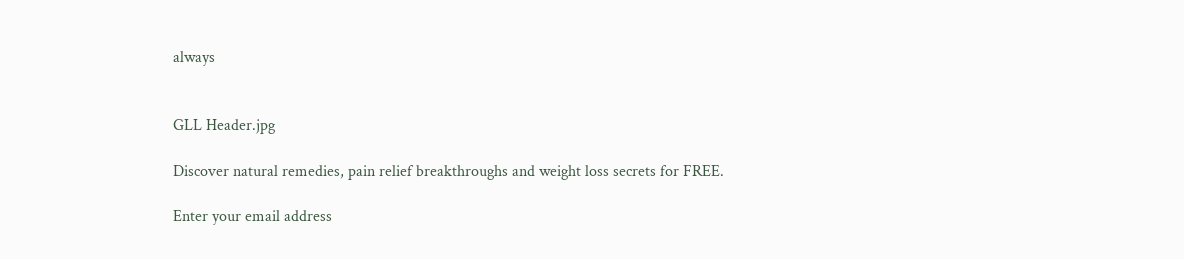always


GLL Header.jpg

Discover natural remedies, pain relief breakthroughs and weight loss secrets for FREE.

Enter your email address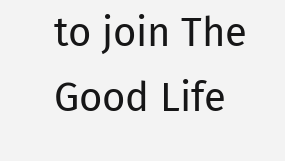to join The Good Life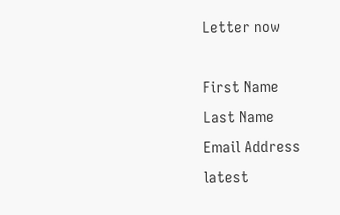Letter now

First Name
Last Name
Email Address
latest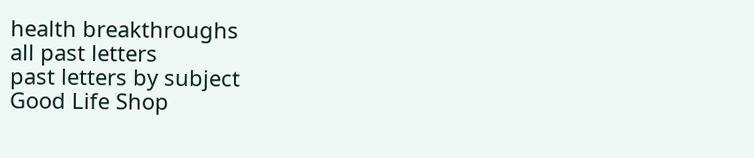health breakthroughs
all past letters
past letters by subject
Good Life Shop